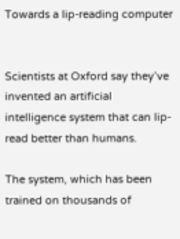Towards a lip-reading computer


Scientists at Oxford say they’ve invented an artificial intelligence system that can lip-read better than humans.

The system, which has been trained on thousands of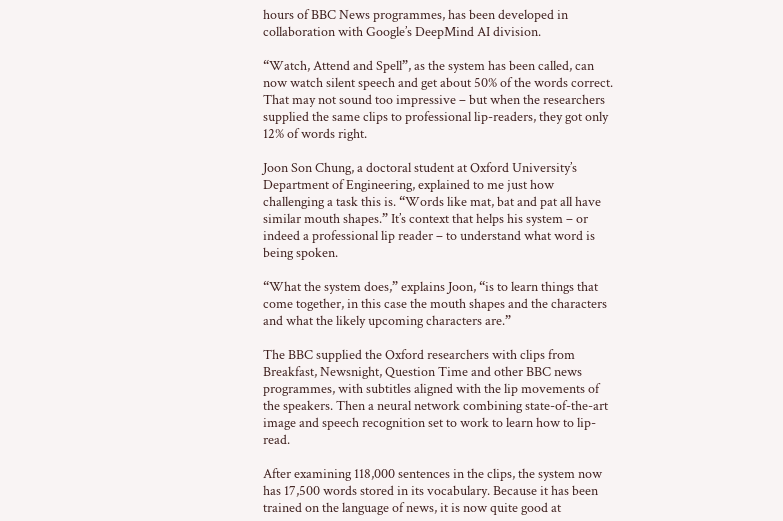hours of BBC News programmes, has been developed in collaboration with Google’s DeepMind AI division.

“Watch, Attend and Spell”, as the system has been called, can now watch silent speech and get about 50% of the words correct. That may not sound too impressive – but when the researchers supplied the same clips to professional lip-readers, they got only 12% of words right.

Joon Son Chung, a doctoral student at Oxford University’s Department of Engineering, explained to me just how challenging a task this is. “Words like mat, bat and pat all have similar mouth shapes.” It’s context that helps his system – or indeed a professional lip reader – to understand what word is being spoken.

“What the system does,” explains Joon, “is to learn things that come together, in this case the mouth shapes and the characters and what the likely upcoming characters are.”

The BBC supplied the Oxford researchers with clips from Breakfast, Newsnight, Question Time and other BBC news programmes, with subtitles aligned with the lip movements of the speakers. Then a neural network combining state-of-the-art image and speech recognition set to work to learn how to lip-read.

After examining 118,000 sentences in the clips, the system now has 17,500 words stored in its vocabulary. Because it has been trained on the language of news, it is now quite good at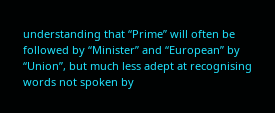understanding that “Prime” will often be followed by “Minister” and “European” by “Union”, but much less adept at recognising words not spoken by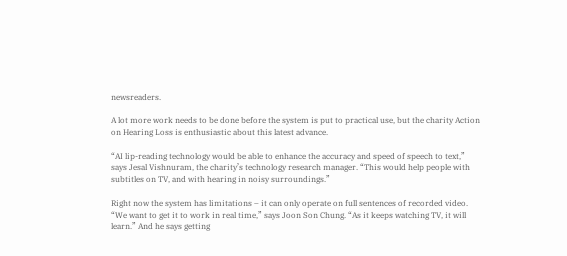newsreaders.

A lot more work needs to be done before the system is put to practical use, but the charity Action on Hearing Loss is enthusiastic about this latest advance.

“AI lip-reading technology would be able to enhance the accuracy and speed of speech to text,” says Jesal Vishnuram, the charity’s technology research manager. “This would help people with subtitles on TV, and with hearing in noisy surroundings.”

Right now the system has limitations – it can only operate on full sentences of recorded video. “We want to get it to work in real time,” says Joon Son Chung. “As it keeps watching TV, it will learn.” And he says getting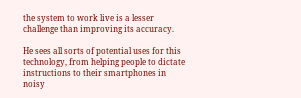the system to work live is a lesser challenge than improving its accuracy.

He sees all sorts of potential uses for this technology, from helping people to dictate instructions to their smartphones in noisy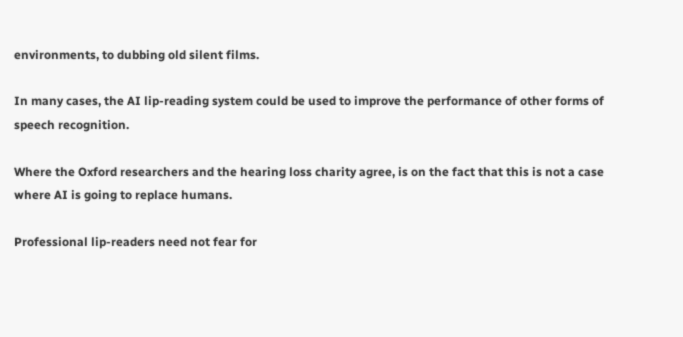environments, to dubbing old silent films.

In many cases, the AI lip-reading system could be used to improve the performance of other forms of speech recognition.

Where the Oxford researchers and the hearing loss charity agree, is on the fact that this is not a case where AI is going to replace humans.

Professional lip-readers need not fear for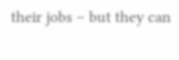their jobs – but they can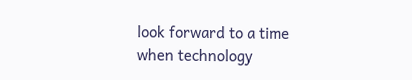look forward to a time when technology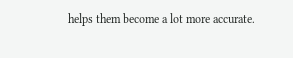helps them become a lot more accurate.